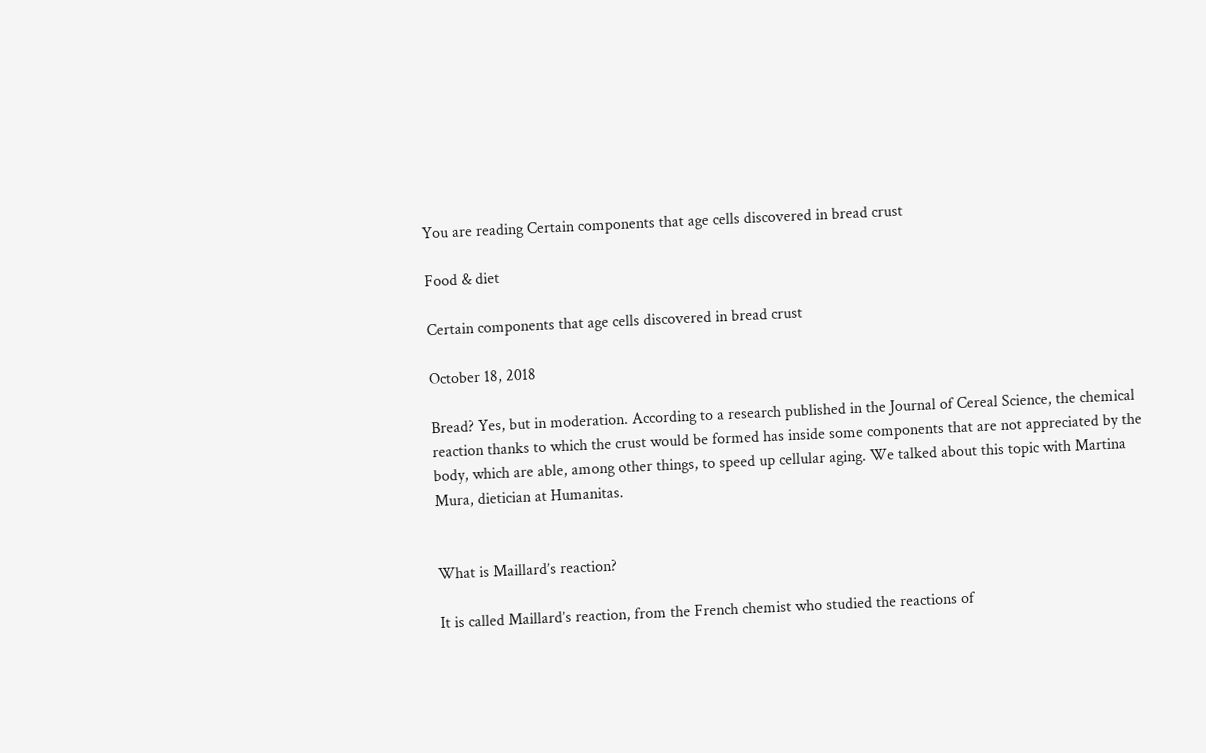You are reading Certain components that age cells discovered in bread crust

Food & diet

Certain components that age cells discovered in bread crust

October 18, 2018

Bread? Yes, but in moderation. According to a research published in the Journal of Cereal Science, the chemical reaction thanks to which the crust would be formed has inside some components that are not appreciated by the body, which are able, among other things, to speed up cellular aging. We talked about this topic with Martina Mura, dietician at Humanitas.


What is Maillard’s reaction?

It is called Maillard’s reaction, from the French chemist who studied the reactions of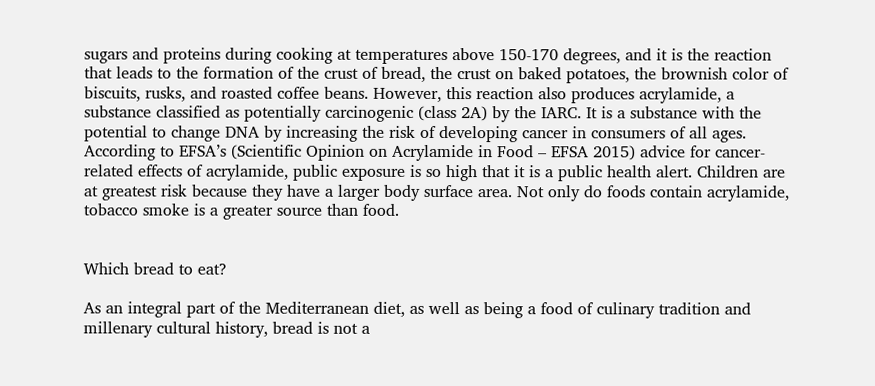sugars and proteins during cooking at temperatures above 150-170 degrees, and it is the reaction that leads to the formation of the crust of bread, the crust on baked potatoes, the brownish color of biscuits, rusks, and roasted coffee beans. However, this reaction also produces acrylamide, a substance classified as potentially carcinogenic (class 2A) by the IARC. It is a substance with the potential to change DNA by increasing the risk of developing cancer in consumers of all ages. According to EFSA’s (Scientific Opinion on Acrylamide in Food – EFSA 2015) advice for cancer-related effects of acrylamide, public exposure is so high that it is a public health alert. Children are at greatest risk because they have a larger body surface area. Not only do foods contain acrylamide, tobacco smoke is a greater source than food.


Which bread to eat?

As an integral part of the Mediterranean diet, as well as being a food of culinary tradition and millenary cultural history, bread is not a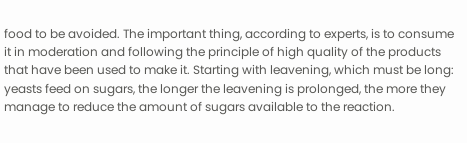food to be avoided. The important thing, according to experts, is to consume it in moderation and following the principle of high quality of the products that have been used to make it. Starting with leavening, which must be long: yeasts feed on sugars, the longer the leavening is prolonged, the more they manage to reduce the amount of sugars available to the reaction.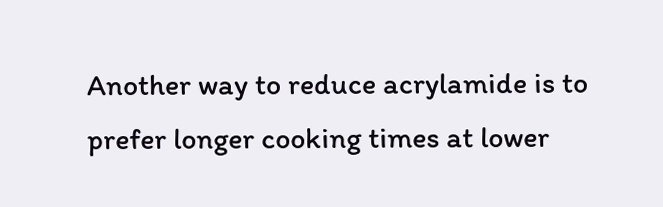Another way to reduce acrylamide is to prefer longer cooking times at lower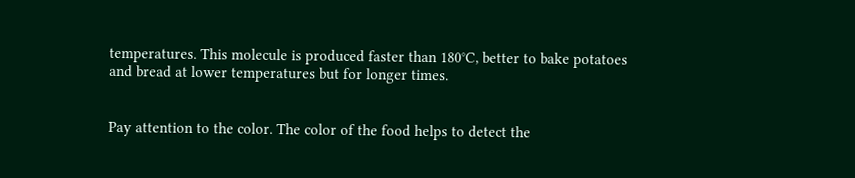temperatures. This molecule is produced faster than 180°C, better to bake potatoes and bread at lower temperatures but for longer times.


Pay attention to the color. The color of the food helps to detect the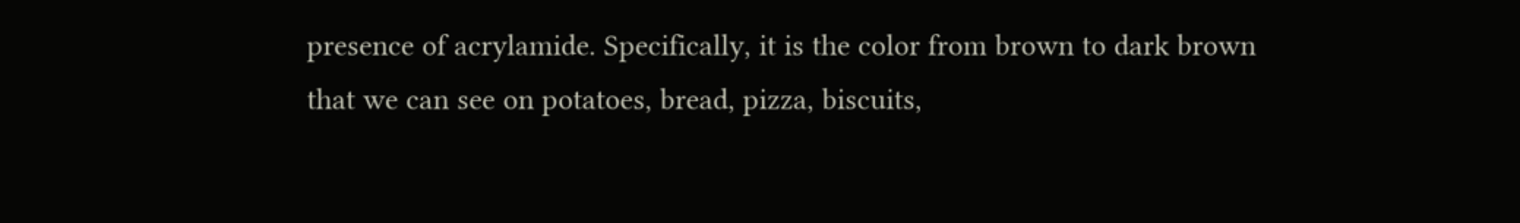presence of acrylamide. Specifically, it is the color from brown to dark brown that we can see on potatoes, bread, pizza, biscuits,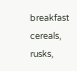breakfast cereals, rusks,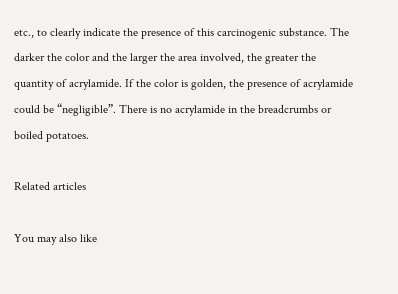etc., to clearly indicate the presence of this carcinogenic substance. The darker the color and the larger the area involved, the greater the quantity of acrylamide. If the color is golden, the presence of acrylamide could be “negligible”. There is no acrylamide in the breadcrumbs or boiled potatoes.

Related articles

You may also like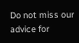Do not miss our advice for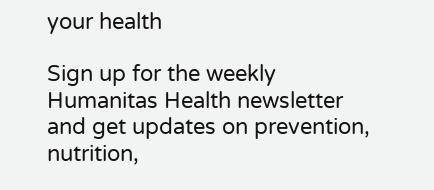your health

Sign up for the weekly Humanitas Health newsletter and get updates on prevention, nutrition,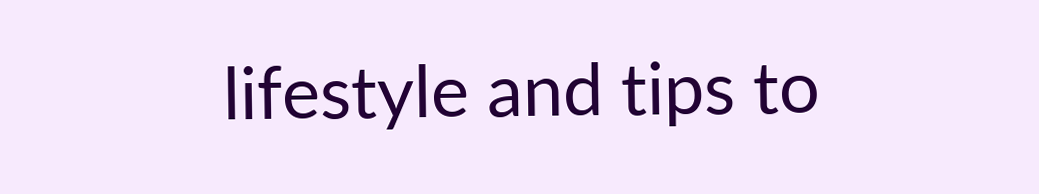lifestyle and tips to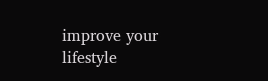improve your lifestyle